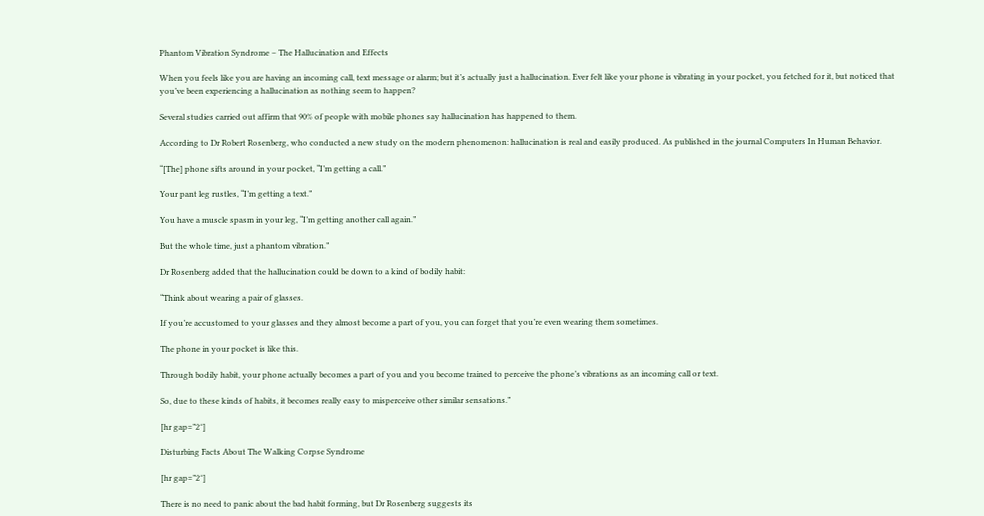Phantom Vibration Syndrome – The Hallucination and Effects

When you feels like you are having an incoming call, text message or alarm; but it’s actually just a hallucination. Ever felt like your phone is vibrating in your pocket, you fetched for it, but noticed that you’ve been experiencing a hallucination as nothing seem to happen?

Several studies carried out affirm that 90% of people with mobile phones say hallucination has happened to them.

According to Dr Robert Rosenberg, who conducted a new study on the modern phenomenon: hallucination is real and easily produced. As published in the journal Computers In Human Behavior.

“[The] phone sifts around in your pocket, “I’m getting a call.”

Your pant leg rustles, “I’m getting a text.”

You have a muscle spasm in your leg, “I’m getting another call again.”

But the whole time, just a phantom vibration.”

Dr Rosenberg added that the hallucination could be down to a kind of bodily habit:

“Think about wearing a pair of glasses.

If you’re accustomed to your glasses and they almost become a part of you, you can forget that you’re even wearing them sometimes.

The phone in your pocket is like this.

Through bodily habit, your phone actually becomes a part of you and you become trained to perceive the phone’s vibrations as an incoming call or text.

So, due to these kinds of habits, it becomes really easy to misperceive other similar sensations.”

[hr gap=”2″]

Disturbing Facts About The Walking Corpse Syndrome

[hr gap=”2″]

There is no need to panic about the bad habit forming, but Dr Rosenberg suggests its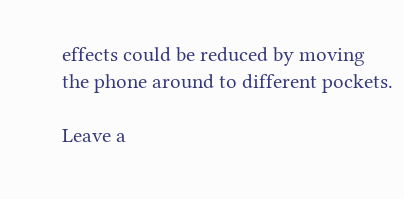effects could be reduced by moving the phone around to different pockets.

Leave a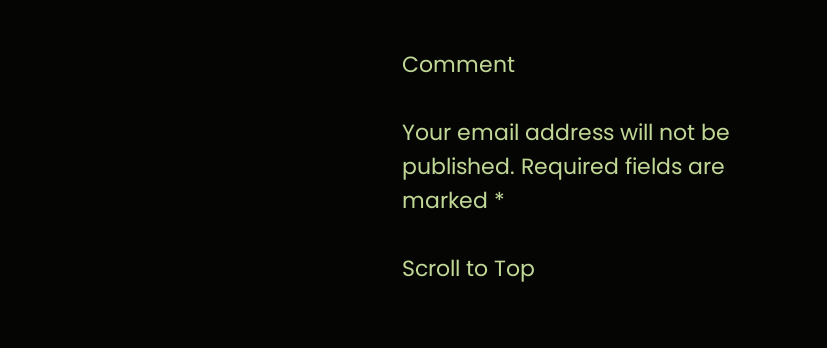Comment

Your email address will not be published. Required fields are marked *

Scroll to Top